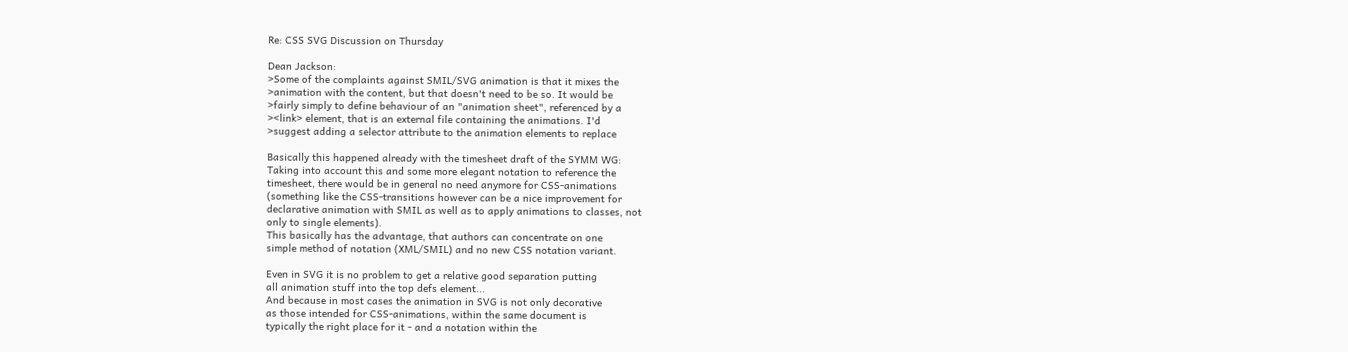Re: CSS SVG Discussion on Thursday

Dean Jackson:
>Some of the complaints against SMIL/SVG animation is that it mixes the
>animation with the content, but that doesn't need to be so. It would be
>fairly simply to define behaviour of an "animation sheet", referenced by a
><link> element, that is an external file containing the animations. I'd
>suggest adding a selector attribute to the animation elements to replace

Basically this happened already with the timesheet draft of the SYMM WG:
Taking into account this and some more elegant notation to reference the
timesheet, there would be in general no need anymore for CSS-animations
(something like the CSS-transitions however can be a nice improvement for
declarative animation with SMIL as well as to apply animations to classes, not
only to single elements).
This basically has the advantage, that authors can concentrate on one
simple method of notation (XML/SMIL) and no new CSS notation variant.

Even in SVG it is no problem to get a relative good separation putting
all animation stuff into the top defs element...
And because in most cases the animation in SVG is not only decorative
as those intended for CSS-animations, within the same document is
typically the right place for it - and a notation within the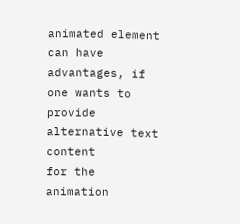animated element
can have advantages, if one wants to provide alternative text content
for the animation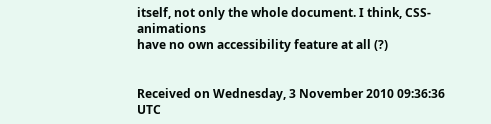itself, not only the whole document. I think, CSS-animations
have no own accessibility feature at all (?)


Received on Wednesday, 3 November 2010 09:36:36 UTC